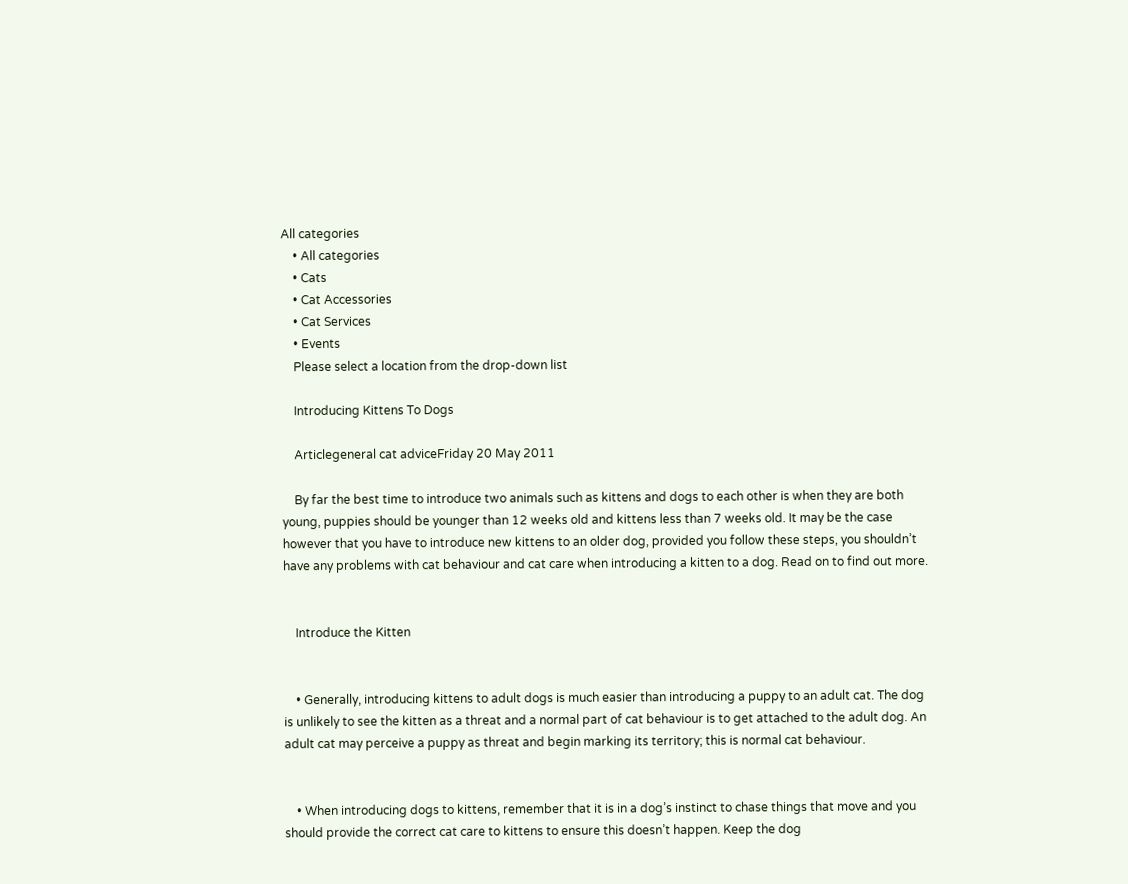All categories
    • All categories
    • Cats
    • Cat Accessories
    • Cat Services
    • Events
    Please select a location from the drop-down list

    Introducing Kittens To Dogs

    Articlegeneral cat adviceFriday 20 May 2011

    By far the best time to introduce two animals such as kittens and dogs to each other is when they are both young, puppies should be younger than 12 weeks old and kittens less than 7 weeks old. It may be the case however that you have to introduce new kittens to an older dog, provided you follow these steps, you shouldn’t have any problems with cat behaviour and cat care when introducing a kitten to a dog. Read on to find out more.


    Introduce the Kitten


    • Generally, introducing kittens to adult dogs is much easier than introducing a puppy to an adult cat. The dog is unlikely to see the kitten as a threat and a normal part of cat behaviour is to get attached to the adult dog. An adult cat may perceive a puppy as threat and begin marking its territory; this is normal cat behaviour.


    • When introducing dogs to kittens, remember that it is in a dog’s instinct to chase things that move and you should provide the correct cat care to kittens to ensure this doesn’t happen. Keep the dog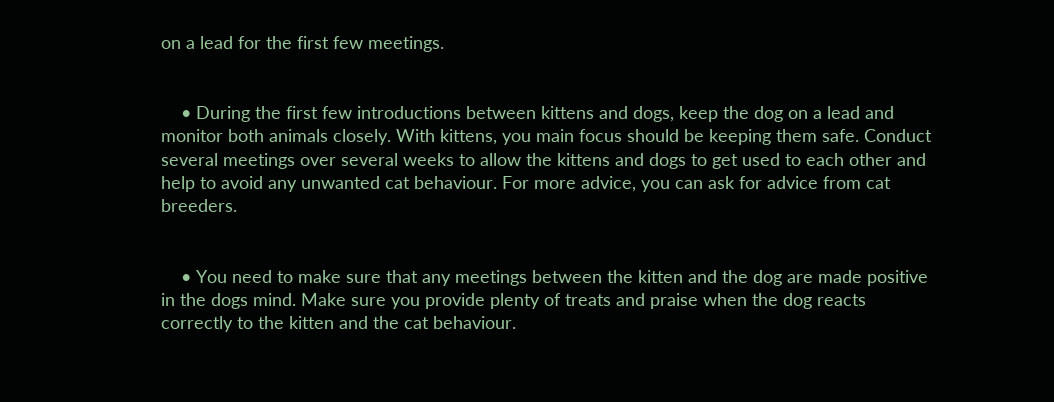on a lead for the first few meetings.


    • During the first few introductions between kittens and dogs, keep the dog on a lead and monitor both animals closely. With kittens, you main focus should be keeping them safe. Conduct several meetings over several weeks to allow the kittens and dogs to get used to each other and help to avoid any unwanted cat behaviour. For more advice, you can ask for advice from cat breeders.


    • You need to make sure that any meetings between the kitten and the dog are made positive in the dogs mind. Make sure you provide plenty of treats and praise when the dog reacts correctly to the kitten and the cat behaviour.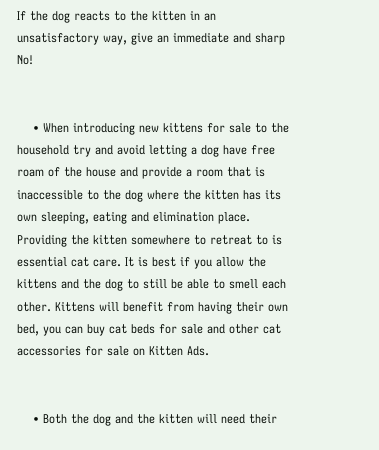If the dog reacts to the kitten in an unsatisfactory way, give an immediate and sharp No!


    • When introducing new kittens for sale to the household try and avoid letting a dog have free roam of the house and provide a room that is inaccessible to the dog where the kitten has its own sleeping, eating and elimination place. Providing the kitten somewhere to retreat to is essential cat care. It is best if you allow the kittens and the dog to still be able to smell each other. Kittens will benefit from having their own bed, you can buy cat beds for sale and other cat accessories for sale on Kitten Ads.


    • Both the dog and the kitten will need their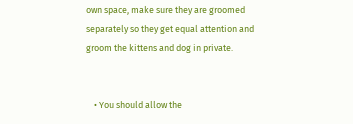own space, make sure they are groomed separately so they get equal attention and groom the kittens and dog in private.


    • You should allow the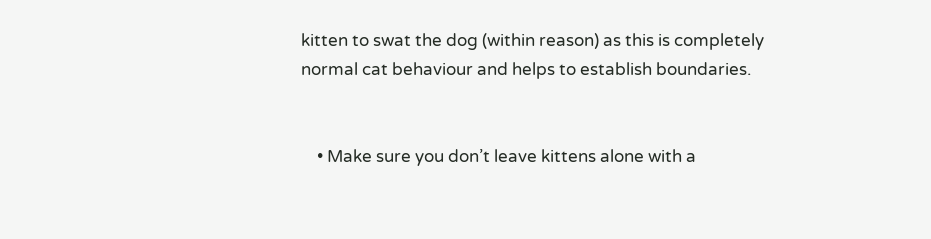kitten to swat the dog (within reason) as this is completely normal cat behaviour and helps to establish boundaries.


    • Make sure you don’t leave kittens alone with a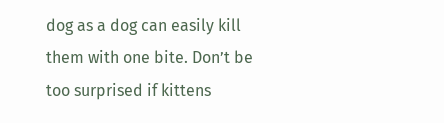dog as a dog can easily kill them with one bite. Don’t be too surprised if kittens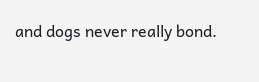and dogs never really bond.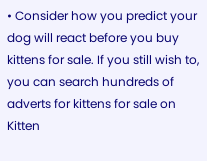• Consider how you predict your dog will react before you buy kittens for sale. If you still wish to, you can search hundreds of adverts for kittens for sale on Kitten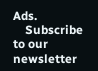Ads.
    Subscribe to our newsletter